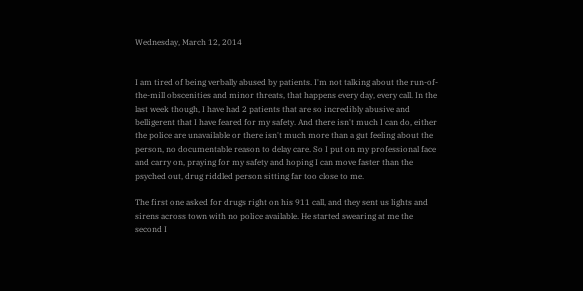Wednesday, March 12, 2014


I am tired of being verbally abused by patients. I'm not talking about the run-of-the-mill obscenities and minor threats, that happens every day, every call. In the last week though, I have had 2 patients that are so incredibly abusive and belligerent that I have feared for my safety. And there isn't much I can do, either the police are unavailable or there isn't much more than a gut feeling about the person, no documentable reason to delay care. So I put on my professional face and carry on, praying for my safety and hoping I can move faster than the psyched out, drug riddled person sitting far too close to me.

The first one asked for drugs right on his 911 call, and they sent us lights and sirens across town with no police available. He started swearing at me the second I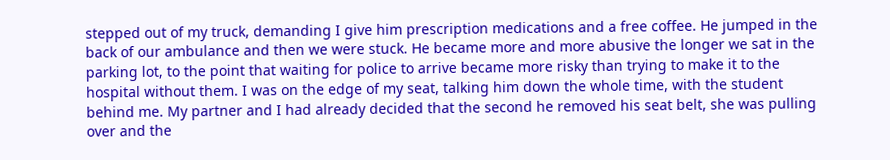stepped out of my truck, demanding I give him prescription medications and a free coffee. He jumped in the back of our ambulance and then we were stuck. He became more and more abusive the longer we sat in the parking lot, to the point that waiting for police to arrive became more risky than trying to make it to the hospital without them. I was on the edge of my seat, talking him down the whole time, with the student behind me. My partner and I had already decided that the second he removed his seat belt, she was pulling over and the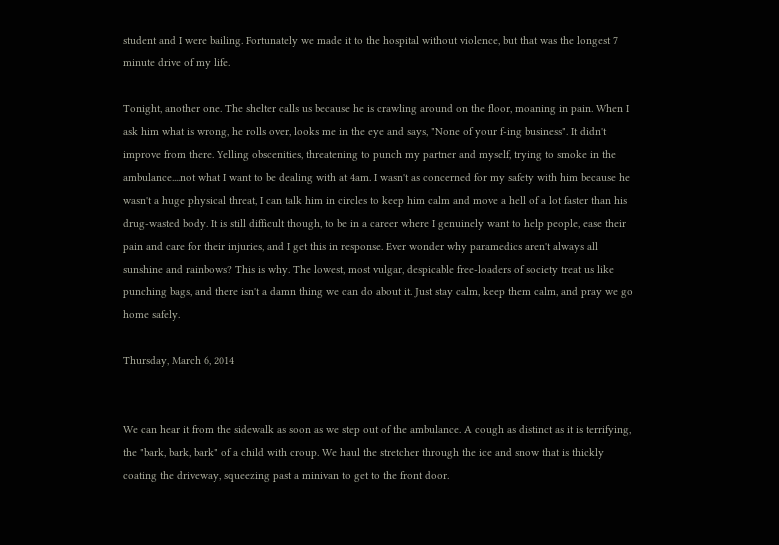student and I were bailing. Fortunately we made it to the hospital without violence, but that was the longest 7 minute drive of my life.

Tonight, another one. The shelter calls us because he is crawling around on the floor, moaning in pain. When I ask him what is wrong, he rolls over, looks me in the eye and says, "None of your f-ing business". It didn't improve from there. Yelling obscenities, threatening to punch my partner and myself, trying to smoke in the ambulance....not what I want to be dealing with at 4am. I wasn't as concerned for my safety with him because he wasn't a huge physical threat, I can talk him in circles to keep him calm and move a hell of a lot faster than his drug-wasted body. It is still difficult though, to be in a career where I genuinely want to help people, ease their pain and care for their injuries, and I get this in response. Ever wonder why paramedics aren't always all sunshine and rainbows? This is why. The lowest, most vulgar, despicable free-loaders of society treat us like punching bags, and there isn't a damn thing we can do about it. Just stay calm, keep them calm, and pray we go home safely.

Thursday, March 6, 2014


We can hear it from the sidewalk as soon as we step out of the ambulance. A cough as distinct as it is terrifying, the "bark, bark, bark" of a child with croup. We haul the stretcher through the ice and snow that is thickly coating the driveway, squeezing past a minivan to get to the front door.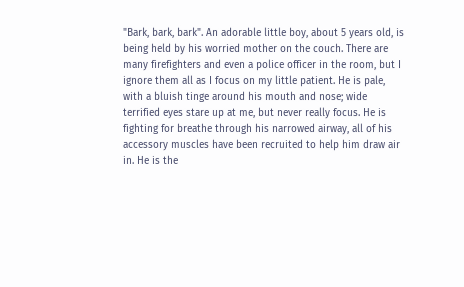"Bark, bark, bark". An adorable little boy, about 5 years old, is being held by his worried mother on the couch. There are many firefighters and even a police officer in the room, but I ignore them all as I focus on my little patient. He is pale, with a bluish tinge around his mouth and nose; wide terrified eyes stare up at me, but never really focus. He is fighting for breathe through his narrowed airway, all of his accessory muscles have been recruited to help him draw air in. He is the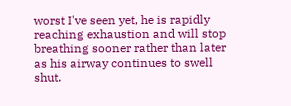worst I've seen yet, he is rapidly reaching exhaustion and will stop breathing sooner rather than later as his airway continues to swell shut.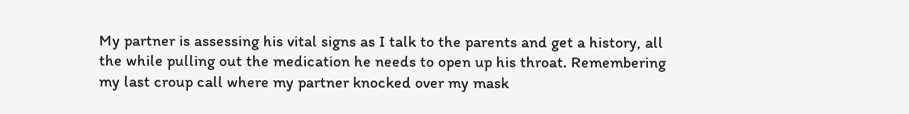My partner is assessing his vital signs as I talk to the parents and get a history, all the while pulling out the medication he needs to open up his throat. Remembering my last croup call where my partner knocked over my mask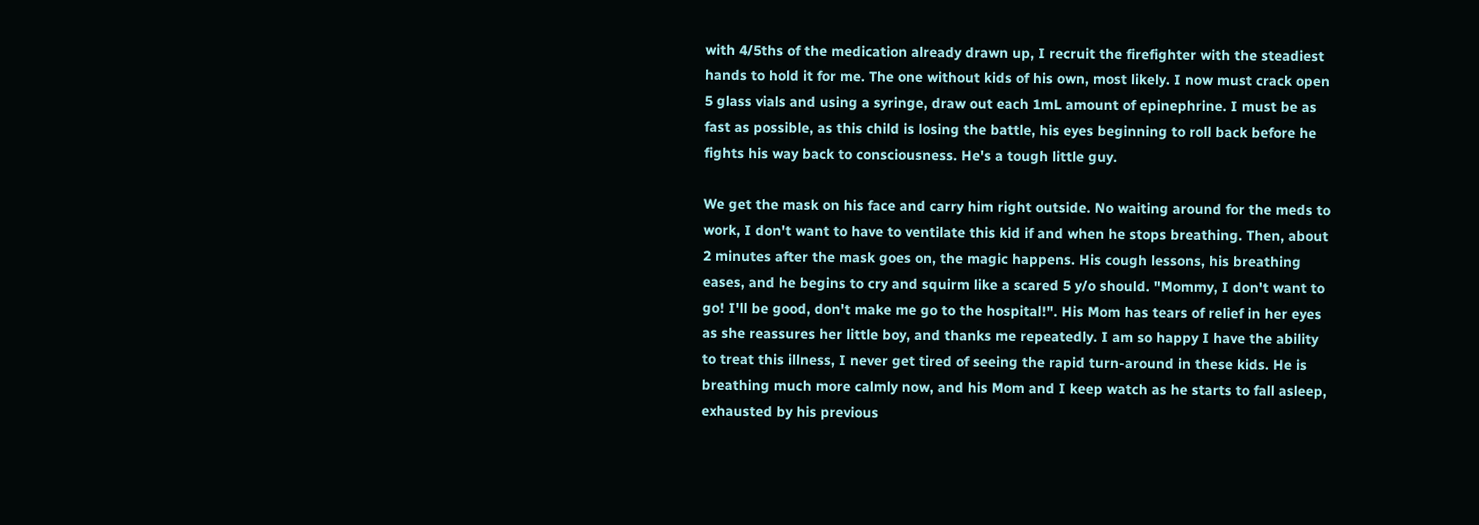with 4/5ths of the medication already drawn up, I recruit the firefighter with the steadiest hands to hold it for me. The one without kids of his own, most likely. I now must crack open 5 glass vials and using a syringe, draw out each 1mL amount of epinephrine. I must be as fast as possible, as this child is losing the battle, his eyes beginning to roll back before he fights his way back to consciousness. He's a tough little guy.

We get the mask on his face and carry him right outside. No waiting around for the meds to work, I don't want to have to ventilate this kid if and when he stops breathing. Then, about 2 minutes after the mask goes on, the magic happens. His cough lessons, his breathing eases, and he begins to cry and squirm like a scared 5 y/o should. "Mommy, I don't want to go! I'll be good, don't make me go to the hospital!". His Mom has tears of relief in her eyes as she reassures her little boy, and thanks me repeatedly. I am so happy I have the ability to treat this illness, I never get tired of seeing the rapid turn-around in these kids. He is breathing much more calmly now, and his Mom and I keep watch as he starts to fall asleep, exhausted by his previous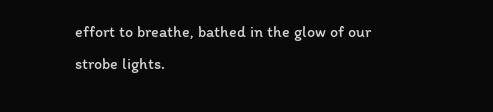effort to breathe, bathed in the glow of our strobe lights.